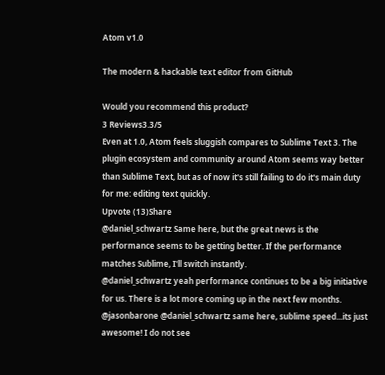Atom v1.0

The modern & hackable text editor from GitHub

Would you recommend this product?
3 Reviews3.3/5
Even at 1.0, Atom feels sluggish compares to Sublime Text 3. The plugin ecosystem and community around Atom seems way better than Sublime Text, but as of now it's still failing to do it's main duty for me: editing text quickly.
Upvote (13)Share
@daniel_schwartz Same here, but the great news is the performance seems to be getting better. If the performance matches Sublime, I'll switch instantly.
@daniel_schwartz yeah performance continues to be a big initiative for us. There is a lot more coming up in the next few months.
@jasonbarone @daniel_schwartz same here, sublime speed...its just awesome! I do not see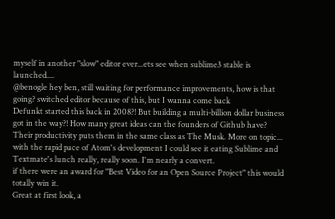myself in another "slow" editor ever...ets see when sublime3 stable is launched....
@benogle hey ben, still waiting for performance improvements, how is that going? switched editor because of this, but I wanna come back
Defunkt started this back in 2008?! But building a multi-billion dollar business got in the way?! How many great ideas can the founders of Github have? Their productivity puts them in the same class as The Musk. More on topic... with the rapid pace of Atom's development I could see it eating Sublime and Textmate's lunch really, really soon. I'm nearly a convert.
if there were an award for "Best Video for an Open Source Project" this would totally win it.
Great at first look, a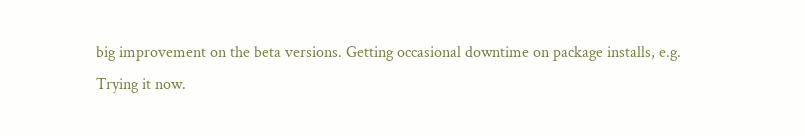big improvement on the beta versions. Getting occasional downtime on package installs, e.g.
Trying it now.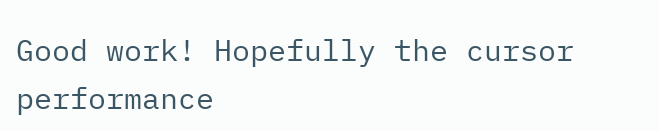Good work! Hopefully the cursor performance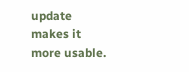update makes it more usable.